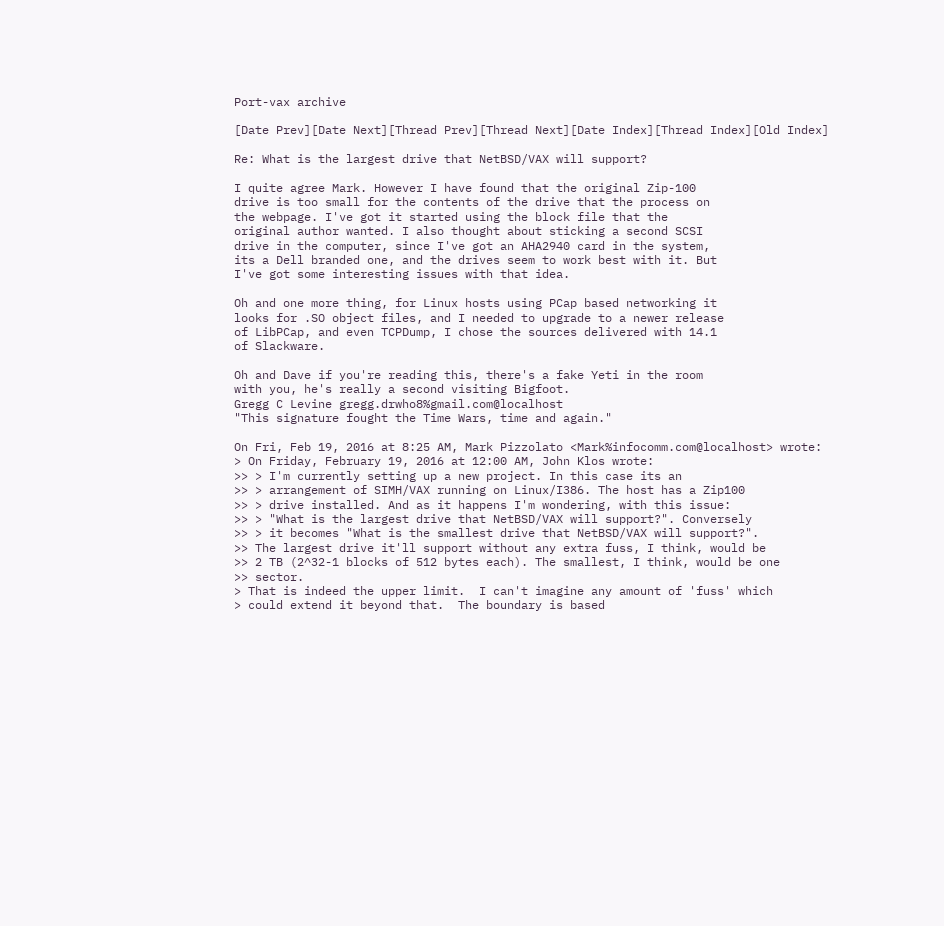Port-vax archive

[Date Prev][Date Next][Thread Prev][Thread Next][Date Index][Thread Index][Old Index]

Re: What is the largest drive that NetBSD/VAX will support?

I quite agree Mark. However I have found that the original Zip-100
drive is too small for the contents of the drive that the process on
the webpage. I've got it started using the block file that the
original author wanted. I also thought about sticking a second SCSI
drive in the computer, since I've got an AHA2940 card in the system,
its a Dell branded one, and the drives seem to work best with it. But
I've got some interesting issues with that idea.

Oh and one more thing, for Linux hosts using PCap based networking it
looks for .SO object files, and I needed to upgrade to a newer release
of LibPCap, and even TCPDump, I chose the sources delivered with 14.1
of Slackware.

Oh and Dave if you're reading this, there's a fake Yeti in the room
with you, he's really a second visiting Bigfoot.
Gregg C Levine gregg.drwho8%gmail.com@localhost
"This signature fought the Time Wars, time and again."

On Fri, Feb 19, 2016 at 8:25 AM, Mark Pizzolato <Mark%infocomm.com@localhost> wrote:
> On Friday, February 19, 2016 at 12:00 AM, John Klos wrote:
>> > I'm currently setting up a new project. In this case its an
>> > arrangement of SIMH/VAX running on Linux/I386. The host has a Zip100
>> > drive installed. And as it happens I'm wondering, with this issue:
>> > "What is the largest drive that NetBSD/VAX will support?". Conversely
>> > it becomes "What is the smallest drive that NetBSD/VAX will support?".
>> The largest drive it'll support without any extra fuss, I think, would be
>> 2 TB (2^32-1 blocks of 512 bytes each). The smallest, I think, would be one
>> sector.
> That is indeed the upper limit.  I can't imagine any amount of 'fuss' which
> could extend it beyond that.  The boundary is based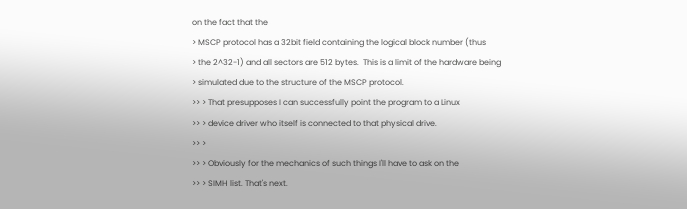on the fact that the
> MSCP protocol has a 32bit field containing the logical block number (thus
> the 2^32-1) and all sectors are 512 bytes.  This is a limit of the hardware being
> simulated due to the structure of the MSCP protocol.
>> > That presupposes I can successfully point the program to a Linux
>> > device driver who itself is connected to that physical drive.
>> >
>> > Obviously for the mechanics of such things I'll have to ask on the
>> > SIMH list. That's next.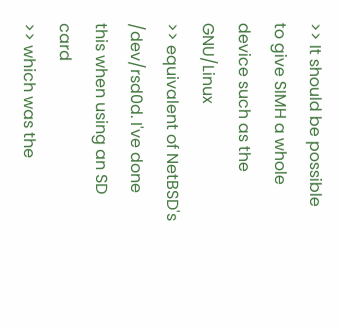>> It should be possible to give SIMH a whole device such as the GNU/Linux
>> equivalent of NetBSD's /dev/rsd0d. I've done this when using an SD card
>> which was the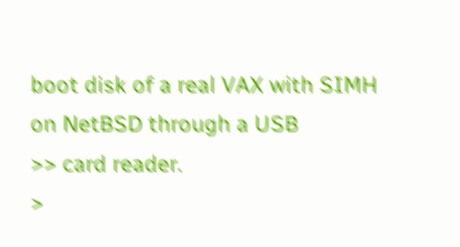boot disk of a real VAX with SIMH on NetBSD through a USB
>> card reader.
>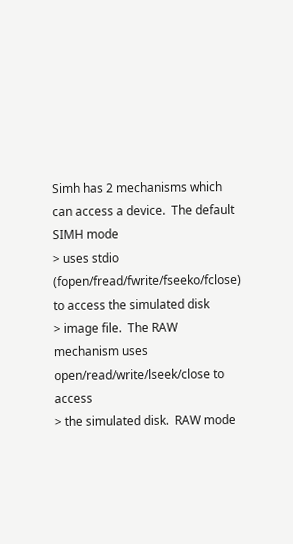Simh has 2 mechanisms which can access a device.  The default SIMH mode
> uses stdio (fopen/fread/fwrite/fseeko/fclose) to access the simulated disk
> image file.  The RAW mechanism uses open/read/write/lseek/close to access
> the simulated disk.  RAW mode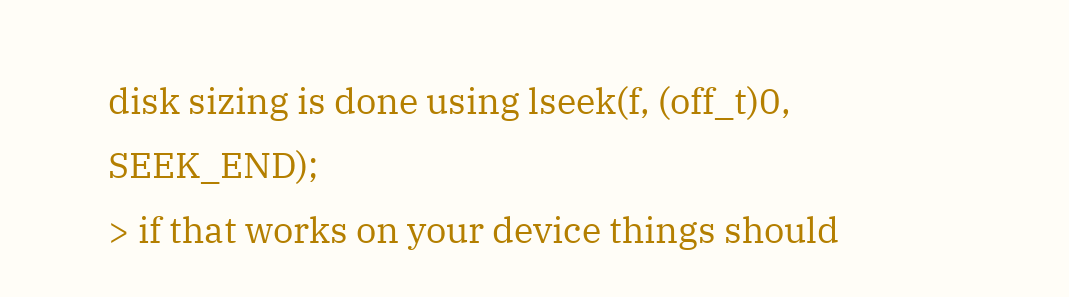disk sizing is done using lseek(f, (off_t)0, SEEK_END);
> if that works on your device things should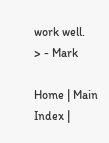work well.
> - Mark

Home | Main Index |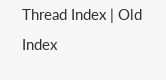Thread Index | Old Index